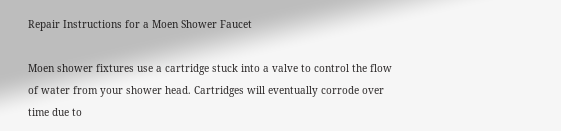Repair Instructions for a Moen Shower Faucet

Moen shower fixtures use a cartridge stuck into a valve to control the flow of water from your shower head. Cartridges will eventually corrode over time due to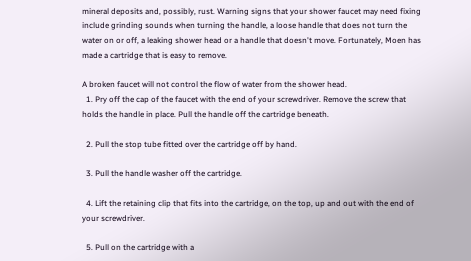mineral deposits and, possibly, rust. Warning signs that your shower faucet may need fixing include grinding sounds when turning the handle, a loose handle that does not turn the water on or off, a leaking shower head or a handle that doesn't move. Fortunately, Moen has made a cartridge that is easy to remove.

A broken faucet will not control the flow of water from the shower head.
  1. Pry off the cap of the faucet with the end of your screwdriver. Remove the screw that holds the handle in place. Pull the handle off the cartridge beneath.

  2. Pull the stop tube fitted over the cartridge off by hand.

  3. Pull the handle washer off the cartridge.

  4. Lift the retaining clip that fits into the cartridge, on the top, up and out with the end of your screwdriver.

  5. Pull on the cartridge with a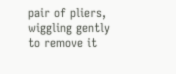pair of pliers, wiggling gently to remove it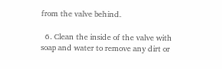from the valve behind.

  6. Clean the inside of the valve with soap and water to remove any dirt or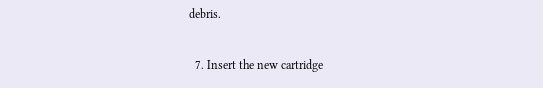debris.

  7. Insert the new cartridge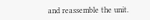and reassemble the unit.